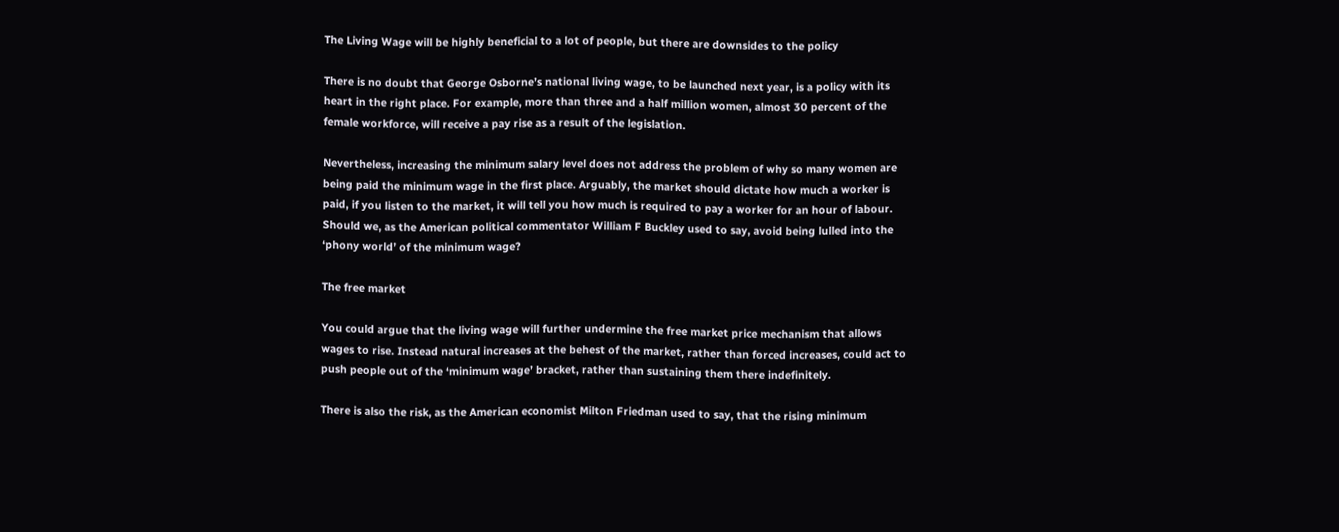The Living Wage will be highly beneficial to a lot of people, but there are downsides to the policy

There is no doubt that George Osborne’s national living wage, to be launched next year, is a policy with its heart in the right place. For example, more than three and a half million women, almost 30 percent of the female workforce, will receive a pay rise as a result of the legislation.

Nevertheless, increasing the minimum salary level does not address the problem of why so many women are being paid the minimum wage in the first place. Arguably, the market should dictate how much a worker is paid, if you listen to the market, it will tell you how much is required to pay a worker for an hour of labour. Should we, as the American political commentator William F Buckley used to say, avoid being lulled into the ‘phony world’ of the minimum wage?

The free market

You could argue that the living wage will further undermine the free market price mechanism that allows wages to rise. Instead natural increases at the behest of the market, rather than forced increases, could act to push people out of the ‘minimum wage’ bracket, rather than sustaining them there indefinitely.

There is also the risk, as the American economist Milton Friedman used to say, that the rising minimum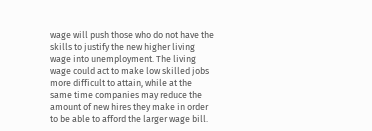wage will push those who do not have the skills to justify the new higher living wage into unemployment. The living wage could act to make low skilled jobs more difficult to attain, while at the same time companies may reduce the amount of new hires they make in order to be able to afford the larger wage bill.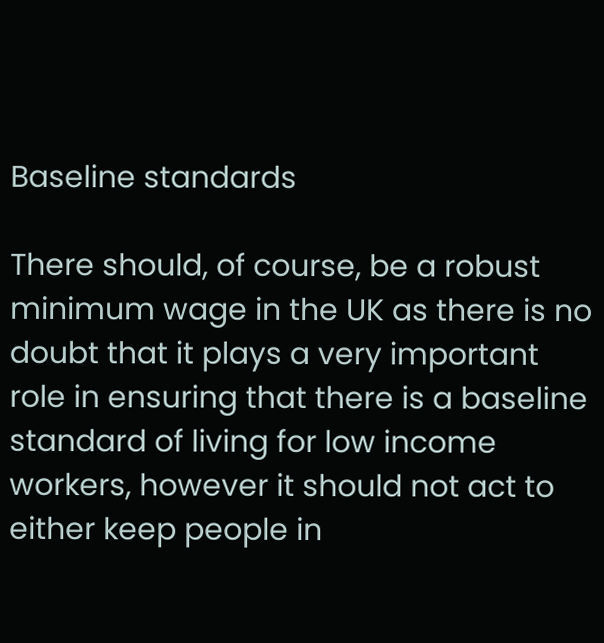Baseline standards

There should, of course, be a robust minimum wage in the UK as there is no doubt that it plays a very important role in ensuring that there is a baseline standard of living for low income workers, however it should not act to either keep people in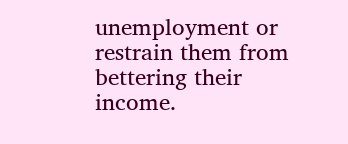unemployment or restrain them from bettering their income.